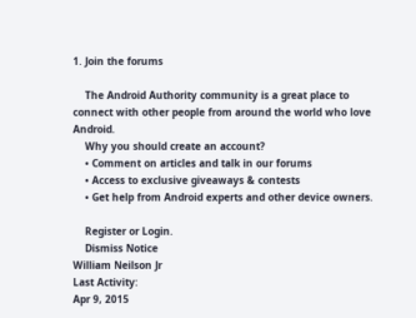1. Join the forums

    The Android Authority community is a great place to connect with other people from around the world who love Android.
    Why you should create an account?
    • Comment on articles and talk in our forums
    • Access to exclusive giveaways & contests
    • Get help from Android experts and other device owners.

    Register or Login.
    Dismiss Notice
William Neilson Jr
Last Activity:
Apr 9, 2015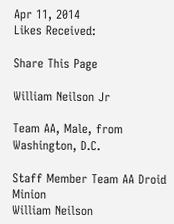Apr 11, 2014
Likes Received:

Share This Page

William Neilson Jr

Team AA, Male, from Washington, D.C.

Staff Member Team AA Droid Minion
William Neilson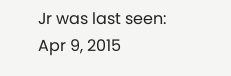Jr was last seen:
Apr 9, 2015